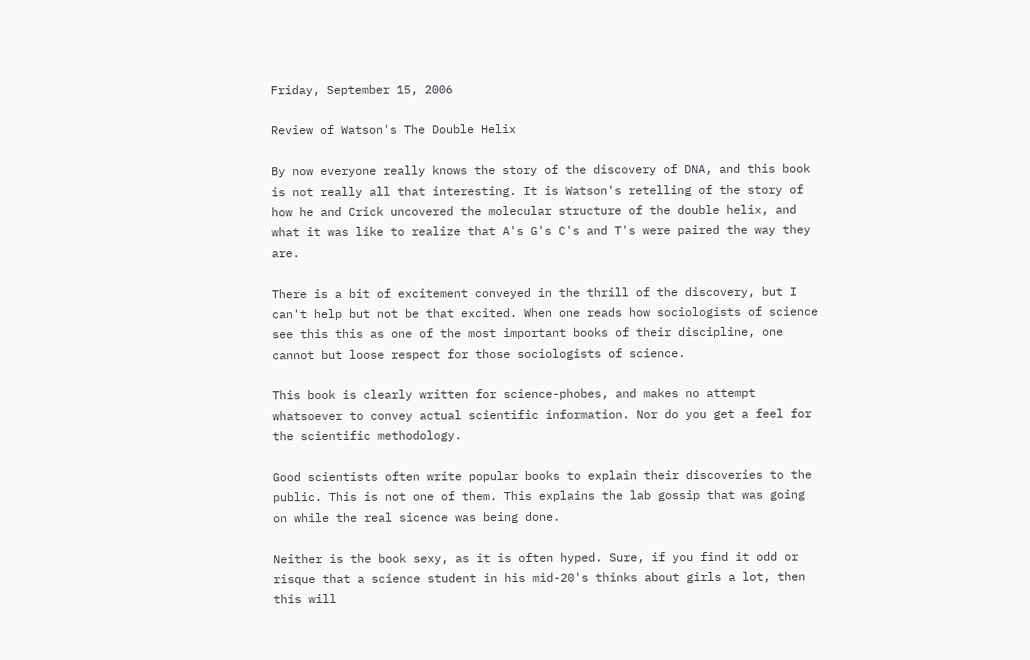Friday, September 15, 2006

Review of Watson's The Double Helix

By now everyone really knows the story of the discovery of DNA, and this book is not really all that interesting. It is Watson's retelling of the story of how he and Crick uncovered the molecular structure of the double helix, and what it was like to realize that A's G's C's and T's were paired the way they are.

There is a bit of excitement conveyed in the thrill of the discovery, but I can't help but not be that excited. When one reads how sociologists of science see this this as one of the most important books of their discipline, one cannot but loose respect for those sociologists of science.

This book is clearly written for science-phobes, and makes no attempt whatsoever to convey actual scientific information. Nor do you get a feel for the scientific methodology.

Good scientists often write popular books to explain their discoveries to the public. This is not one of them. This explains the lab gossip that was going on while the real sicence was being done.

Neither is the book sexy, as it is often hyped. Sure, if you find it odd or risque that a science student in his mid-20's thinks about girls a lot, then this will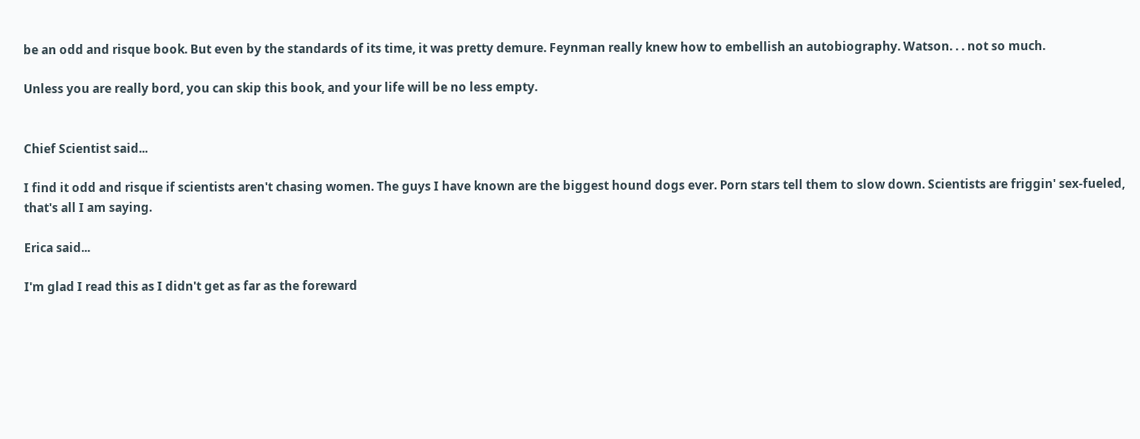be an odd and risque book. But even by the standards of its time, it was pretty demure. Feynman really knew how to embellish an autobiography. Watson. . . not so much.

Unless you are really bord, you can skip this book, and your life will be no less empty.


Chief Scientist said...

I find it odd and risque if scientists aren't chasing women. The guys I have known are the biggest hound dogs ever. Porn stars tell them to slow down. Scientists are friggin' sex-fueled, that's all I am saying.

Erica said...

I'm glad I read this as I didn't get as far as the foreward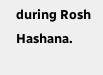during Rosh Hashana.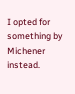I opted for something by Michener instead.